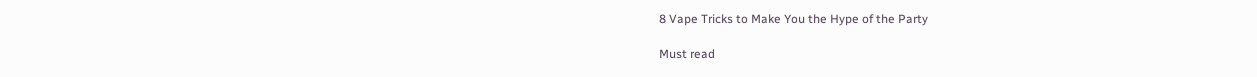8 Vape Tricks to Make You the Hype of the Party

Must read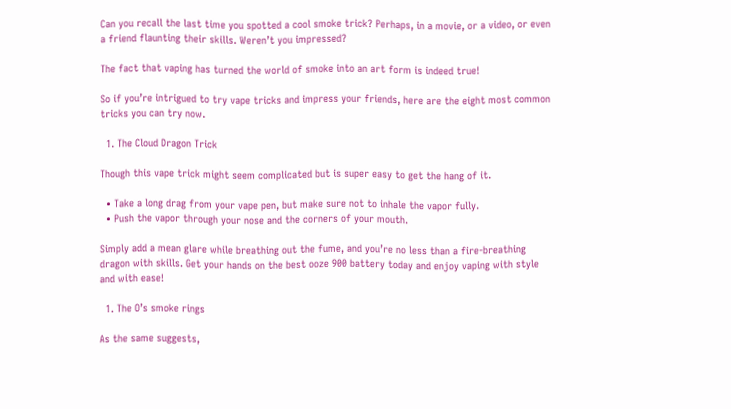Can you recall the last time you spotted a cool smoke trick? Perhaps, in a movie, or a video, or even a friend flaunting their skills. Weren’t you impressed?

The fact that vaping has turned the world of smoke into an art form is indeed true!

So if you’re intrigued to try vape tricks and impress your friends, here are the eight most common tricks you can try now.

  1. The Cloud Dragon Trick

Though this vape trick might seem complicated but is super easy to get the hang of it.

  • Take a long drag from your vape pen, but make sure not to inhale the vapor fully.
  • Push the vapor through your nose and the corners of your mouth.

Simply add a mean glare while breathing out the fume, and you’re no less than a fire-breathing dragon with skills. Get your hands on the best ooze 900 battery today and enjoy vaping with style and with ease!

  1. The O’s smoke rings

As the same suggests,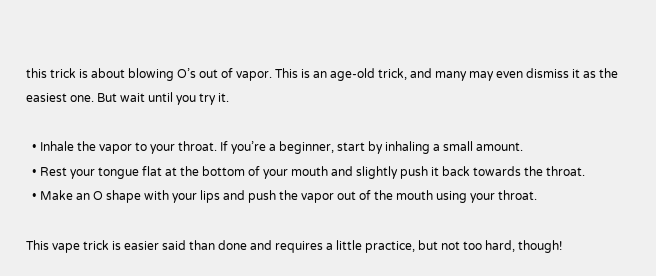this trick is about blowing O’s out of vapor. This is an age-old trick, and many may even dismiss it as the easiest one. But wait until you try it.

  • Inhale the vapor to your throat. If you’re a beginner, start by inhaling a small amount.
  • Rest your tongue flat at the bottom of your mouth and slightly push it back towards the throat.
  • Make an O shape with your lips and push the vapor out of the mouth using your throat.

This vape trick is easier said than done and requires a little practice, but not too hard, though!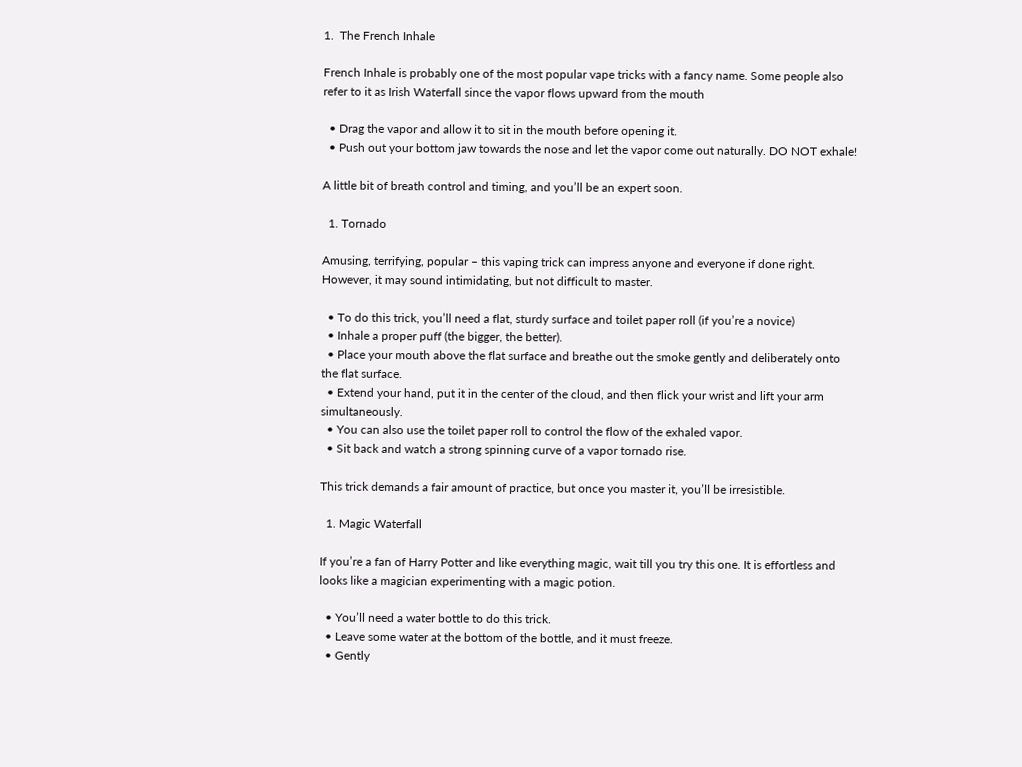1.  The French Inhale

French Inhale is probably one of the most popular vape tricks with a fancy name. Some people also refer to it as Irish Waterfall since the vapor flows upward from the mouth

  • Drag the vapor and allow it to sit in the mouth before opening it.
  • Push out your bottom jaw towards the nose and let the vapor come out naturally. DO NOT exhale!

A little bit of breath control and timing, and you’ll be an expert soon.

  1. Tornado

Amusing, terrifying, popular – this vaping trick can impress anyone and everyone if done right. However, it may sound intimidating, but not difficult to master.

  • To do this trick, you’ll need a flat, sturdy surface and toilet paper roll (if you’re a novice)
  • Inhale a proper puff (the bigger, the better).
  • Place your mouth above the flat surface and breathe out the smoke gently and deliberately onto the flat surface.
  • Extend your hand, put it in the center of the cloud, and then flick your wrist and lift your arm simultaneously.
  • You can also use the toilet paper roll to control the flow of the exhaled vapor.
  • Sit back and watch a strong spinning curve of a vapor tornado rise.

This trick demands a fair amount of practice, but once you master it, you’ll be irresistible.

  1. Magic Waterfall

If you’re a fan of Harry Potter and like everything magic, wait till you try this one. It is effortless and looks like a magician experimenting with a magic potion.

  • You’ll need a water bottle to do this trick.
  • Leave some water at the bottom of the bottle, and it must freeze.
  • Gently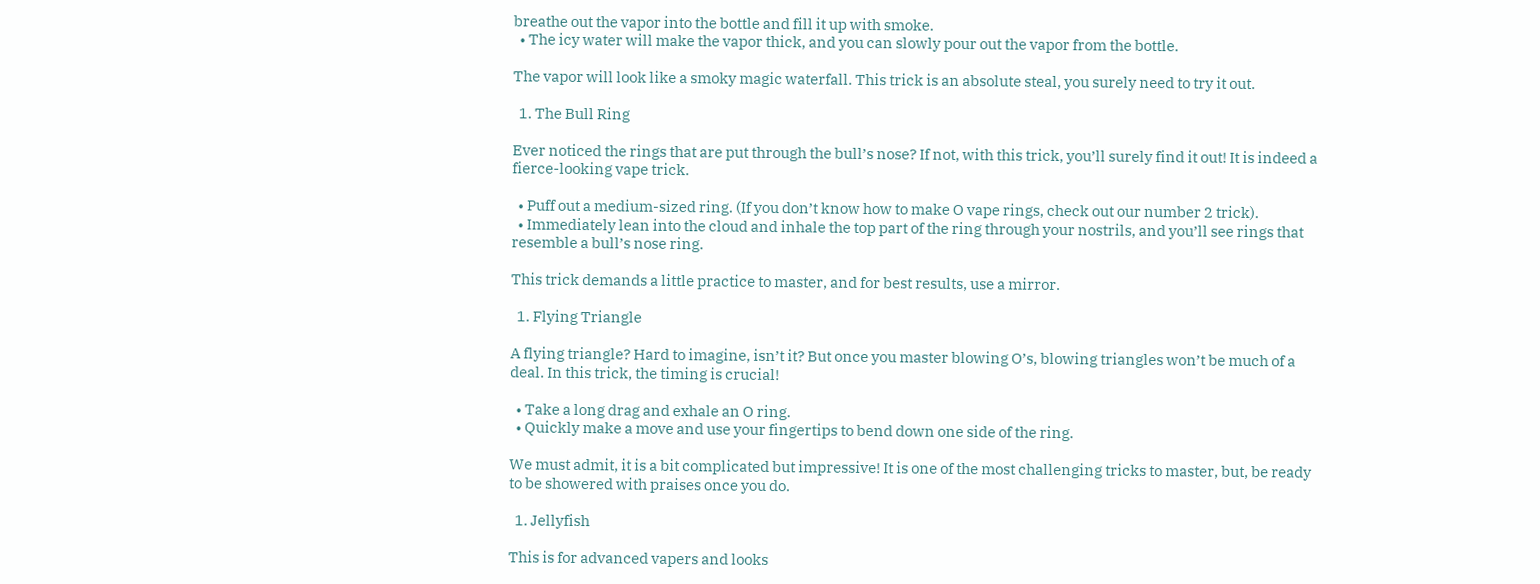breathe out the vapor into the bottle and fill it up with smoke.
  • The icy water will make the vapor thick, and you can slowly pour out the vapor from the bottle.

The vapor will look like a smoky magic waterfall. This trick is an absolute steal, you surely need to try it out.

  1. The Bull Ring

Ever noticed the rings that are put through the bull’s nose? If not, with this trick, you’ll surely find it out! It is indeed a fierce-looking vape trick.

  • Puff out a medium-sized ring. (If you don’t know how to make O vape rings, check out our number 2 trick).
  • Immediately lean into the cloud and inhale the top part of the ring through your nostrils, and you’ll see rings that resemble a bull’s nose ring.

This trick demands a little practice to master, and for best results, use a mirror.

  1. Flying Triangle

A flying triangle? Hard to imagine, isn’t it? But once you master blowing O’s, blowing triangles won’t be much of a deal. In this trick, the timing is crucial!

  • Take a long drag and exhale an O ring.
  • Quickly make a move and use your fingertips to bend down one side of the ring.

We must admit, it is a bit complicated but impressive! It is one of the most challenging tricks to master, but, be ready to be showered with praises once you do.

  1. Jellyfish

This is for advanced vapers and looks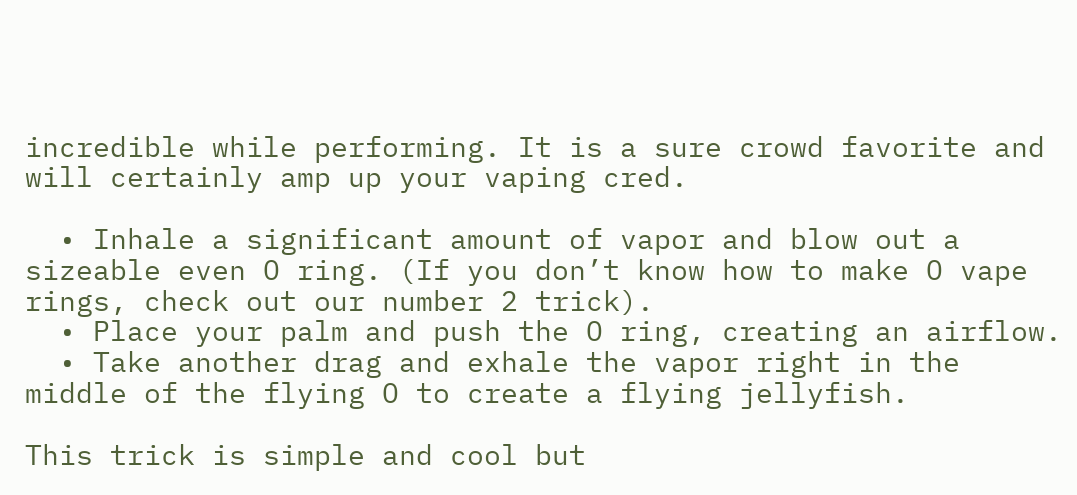incredible while performing. It is a sure crowd favorite and will certainly amp up your vaping cred.

  • Inhale a significant amount of vapor and blow out a sizeable even O ring. (If you don’t know how to make O vape rings, check out our number 2 trick).
  • Place your palm and push the O ring, creating an airflow.
  • Take another drag and exhale the vapor right in the middle of the flying O to create a flying jellyfish.

This trick is simple and cool but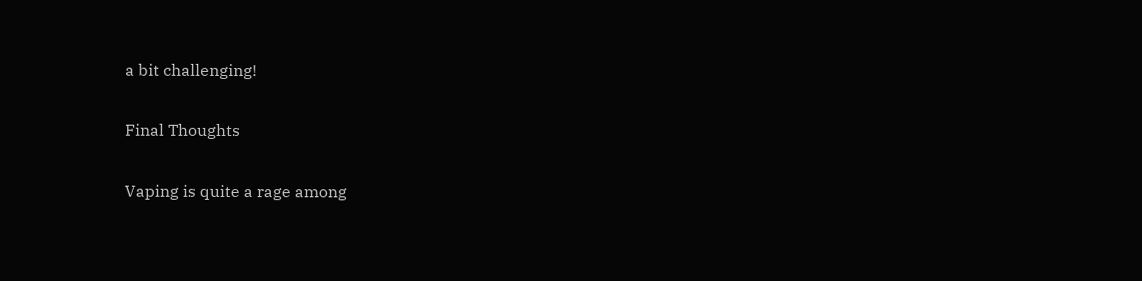a bit challenging!

Final Thoughts

Vaping is quite a rage among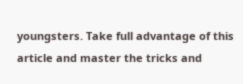youngsters. Take full advantage of this article and master the tricks and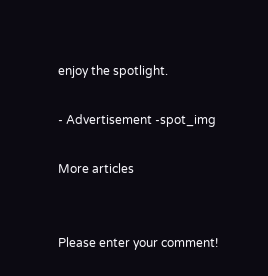enjoy the spotlight.

- Advertisement -spot_img

More articles


Please enter your comment!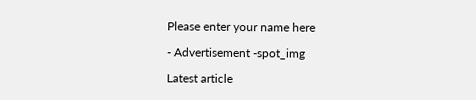Please enter your name here

- Advertisement -spot_img

Latest article